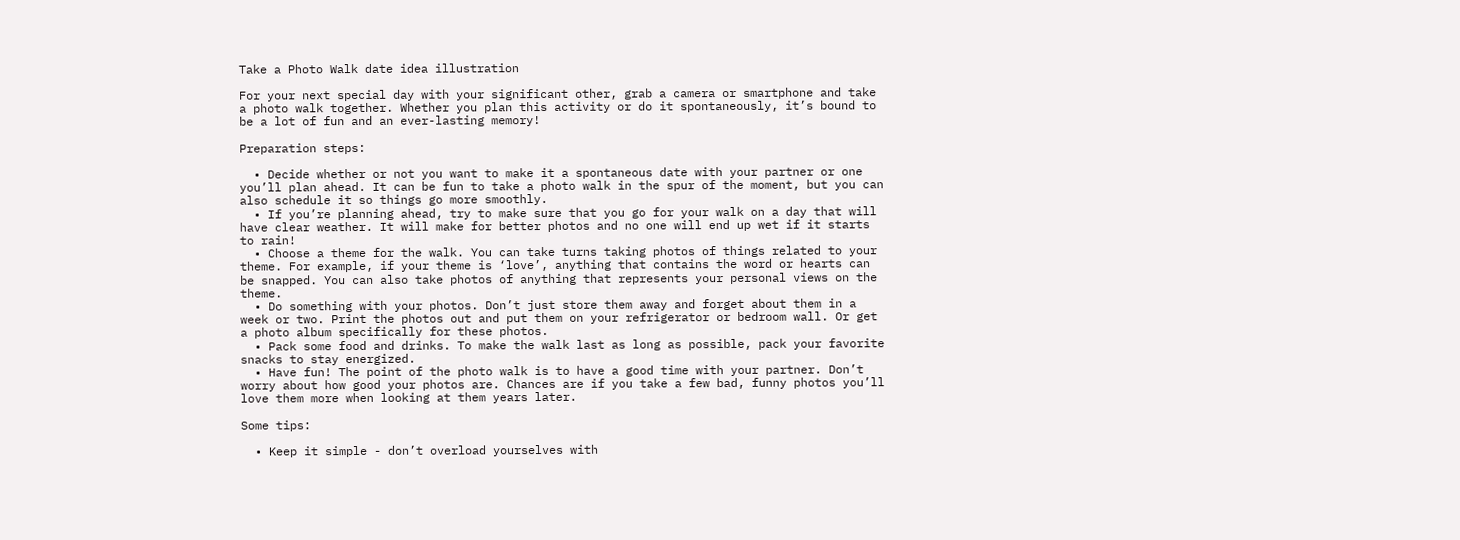Take a Photo Walk date idea illustration

For your next special day with your significant other, grab a camera or smartphone and take a photo walk together. Whether you plan this activity or do it spontaneously, it’s bound to be a lot of fun and an ever-lasting memory!

Preparation steps:

  • Decide whether or not you want to make it a spontaneous date with your partner or one you’ll plan ahead. It can be fun to take a photo walk in the spur of the moment, but you can also schedule it so things go more smoothly.
  • If you’re planning ahead, try to make sure that you go for your walk on a day that will have clear weather. It will make for better photos and no one will end up wet if it starts to rain!
  • Choose a theme for the walk. You can take turns taking photos of things related to your theme. For example, if your theme is ‘love’, anything that contains the word or hearts can be snapped. You can also take photos of anything that represents your personal views on the theme.
  • Do something with your photos. Don’t just store them away and forget about them in a week or two. Print the photos out and put them on your refrigerator or bedroom wall. Or get a photo album specifically for these photos.
  • Pack some food and drinks. To make the walk last as long as possible, pack your favorite snacks to stay energized.
  • Have fun! The point of the photo walk is to have a good time with your partner. Don’t worry about how good your photos are. Chances are if you take a few bad, funny photos you’ll love them more when looking at them years later.

Some tips:

  • Keep it simple - don’t overload yourselves with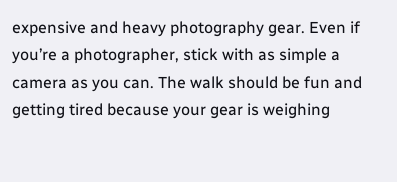expensive and heavy photography gear. Even if you’re a photographer, stick with as simple a camera as you can. The walk should be fun and getting tired because your gear is weighing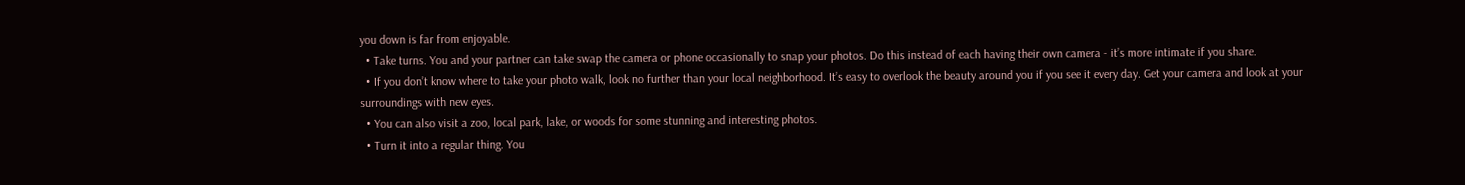you down is far from enjoyable.
  • Take turns. You and your partner can take swap the camera or phone occasionally to snap your photos. Do this instead of each having their own camera - it’s more intimate if you share.
  • If you don’t know where to take your photo walk, look no further than your local neighborhood. It’s easy to overlook the beauty around you if you see it every day. Get your camera and look at your surroundings with new eyes.
  • You can also visit a zoo, local park, lake, or woods for some stunning and interesting photos.
  • Turn it into a regular thing. You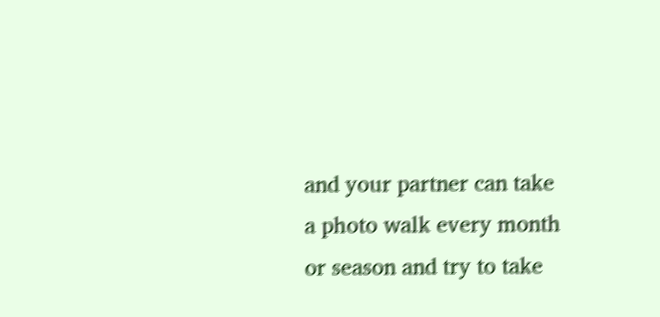and your partner can take a photo walk every month or season and try to take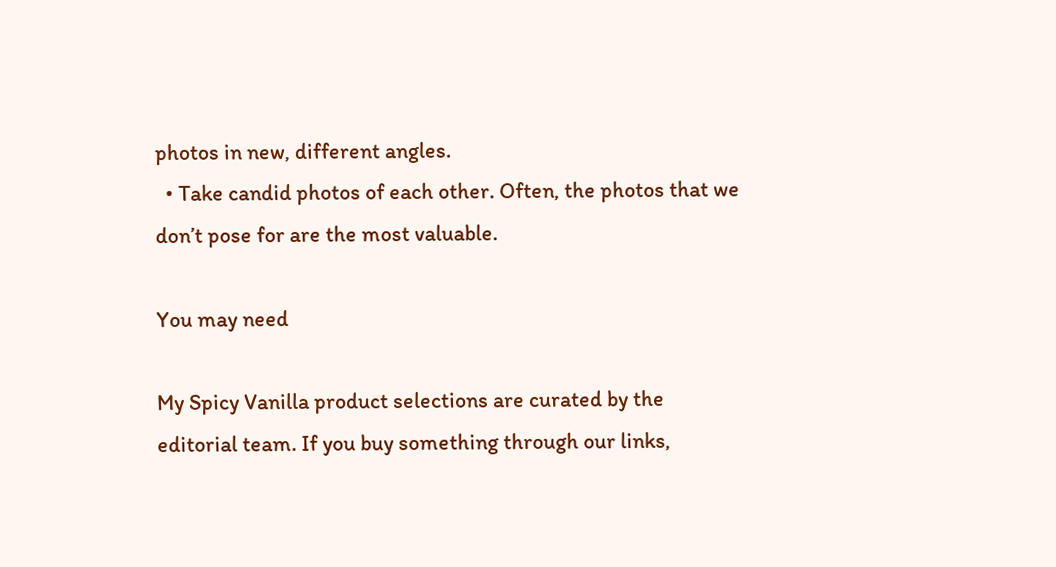photos in new, different angles.
  • Take candid photos of each other. Often, the photos that we don’t pose for are the most valuable.

You may need

My Spicy Vanilla product selections are curated by the editorial team. If you buy something through our links,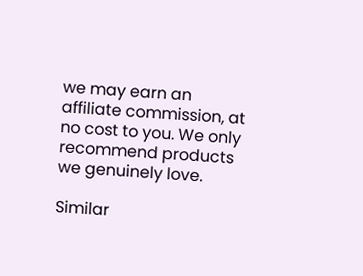we may earn an affiliate commission, at no cost to you. We only recommend products we genuinely love.

Similar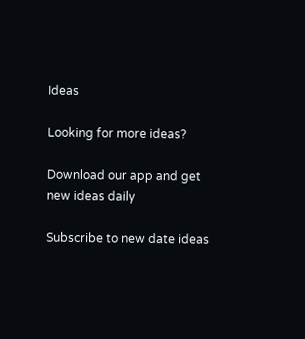Ideas

Looking for more ideas?

Download our app and get new ideas daily

Subscribe to new date ideas